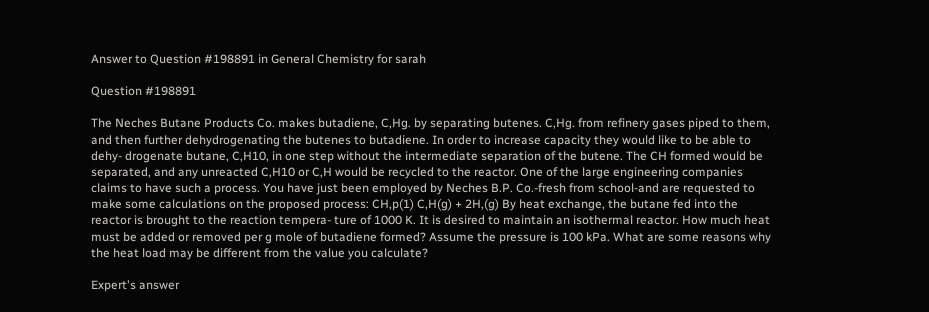Answer to Question #198891 in General Chemistry for sarah

Question #198891

The Neches Butane Products Co. makes butadiene, C,Hg. by separating butenes. C,Hg. from refinery gases piped to them, and then further dehydrogenating the butenes to butadiene. In order to increase capacity they would like to be able to dehy- drogenate butane, C,H10, in one step without the intermediate separation of the butene. The CH formed would be separated, and any unreacted C,H10 or C,H would be recycled to the reactor. One of the large engineering companies claims to have such a process. You have just been employed by Neches B.P. Co.-fresh from school-and are requested to make some calculations on the proposed process: CH,p(1) C,H(g) + 2H,(g) By heat exchange, the butane fed into the reactor is brought to the reaction tempera- ture of 1000 K. It is desired to maintain an isothermal reactor. How much heat must be added or removed per g mole of butadiene formed? Assume the pressure is 100 kPa. What are some reasons why the heat load may be different from the value you calculate?

Expert's answer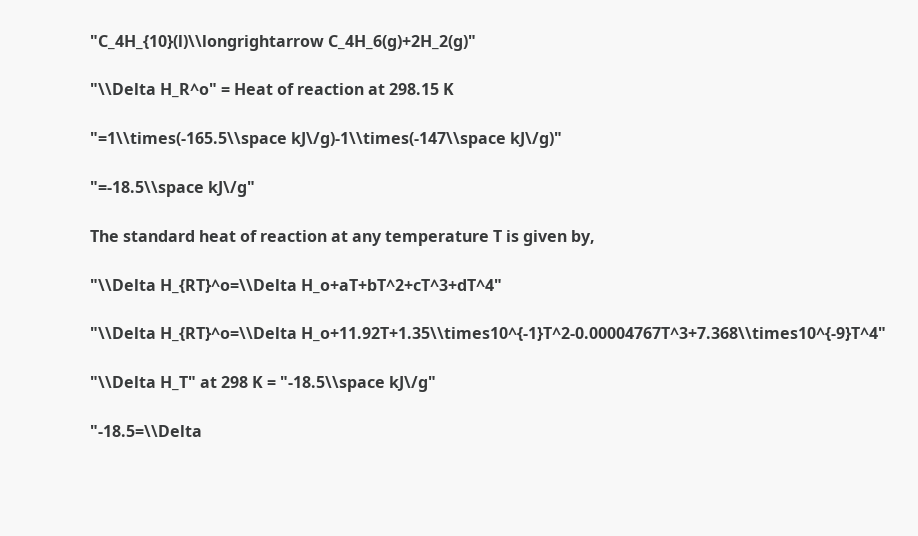"C_4H_{10}(l)\\longrightarrow C_4H_6(g)+2H_2(g)"

"\\Delta H_R^o" = Heat of reaction at 298.15 K

"=1\\times(-165.5\\space kJ\/g)-1\\times(-147\\space kJ\/g)"

"=-18.5\\space kJ\/g"

The standard heat of reaction at any temperature T is given by,

"\\Delta H_{RT}^o=\\Delta H_o+aT+bT^2+cT^3+dT^4"

"\\Delta H_{RT}^o=\\Delta H_o+11.92T+1.35\\times10^{-1}T^2-0.00004767T^3+7.368\\times10^{-9}T^4"

"\\Delta H_T" at 298 K = "-18.5\\space kJ\/g"

"-18.5=\\Delta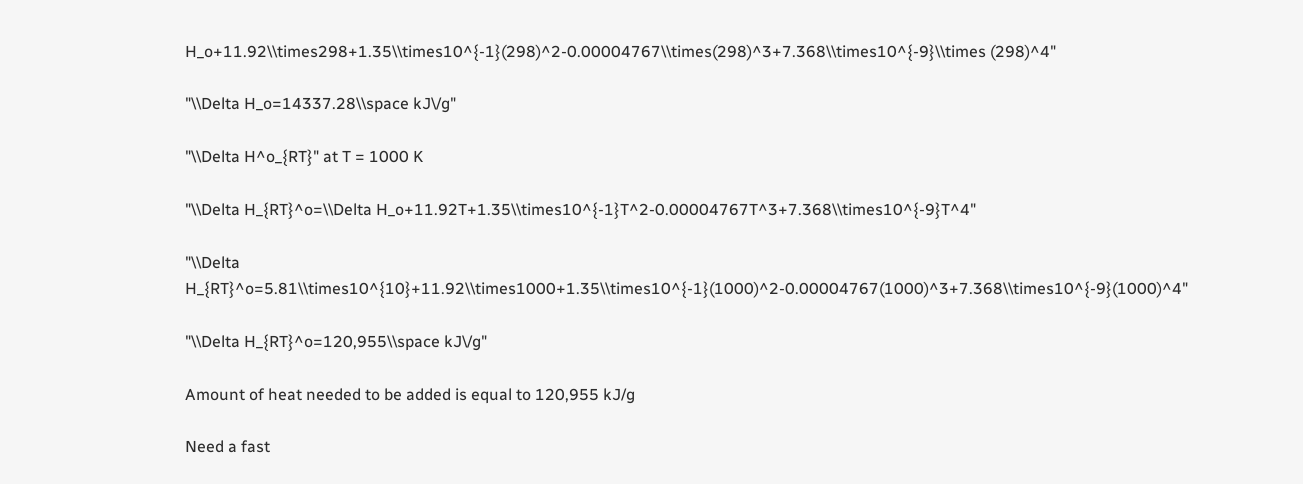H_o+11.92\\times298+1.35\\times10^{-1}(298)^2-0.00004767\\times(298)^3+7.368\\times10^{-9}\\times (298)^4"

"\\Delta H_o=14337.28\\space kJ\/g"

"\\Delta H^o_{RT}" at T = 1000 K

"\\Delta H_{RT}^o=\\Delta H_o+11.92T+1.35\\times10^{-1}T^2-0.00004767T^3+7.368\\times10^{-9}T^4"

"\\Delta H_{RT}^o=5.81\\times10^{10}+11.92\\times1000+1.35\\times10^{-1}(1000)^2-0.00004767(1000)^3+7.368\\times10^{-9}(1000)^4"

"\\Delta H_{RT}^o=120,955\\space kJ\/g"

Amount of heat needed to be added is equal to 120,955 kJ/g

Need a fast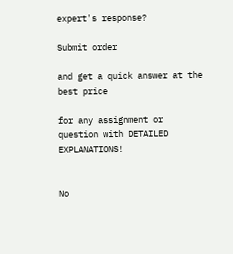expert's response?

Submit order

and get a quick answer at the best price

for any assignment or question with DETAILED EXPLANATIONS!


No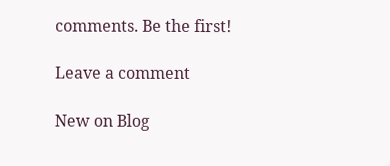comments. Be the first!

Leave a comment

New on Blog